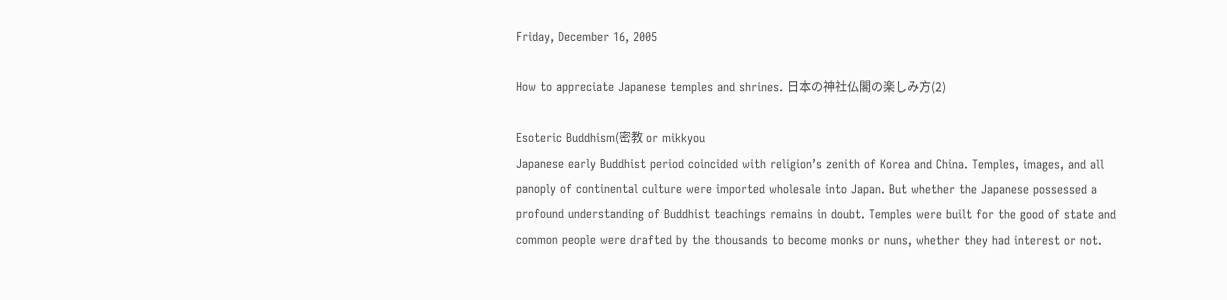Friday, December 16, 2005

How to appreciate Japanese temples and shrines. 日本の神社仏閣の楽しみ方(2)

Esoteric Buddhism(密教 or mikkyou
Japanese early Buddhist period coincided with religion’s zenith of Korea and China. Temples, images, and all panoply of continental culture were imported wholesale into Japan. But whether the Japanese possessed a profound understanding of Buddhist teachings remains in doubt. Temples were built for the good of state and common people were drafted by the thousands to become monks or nuns, whether they had interest or not.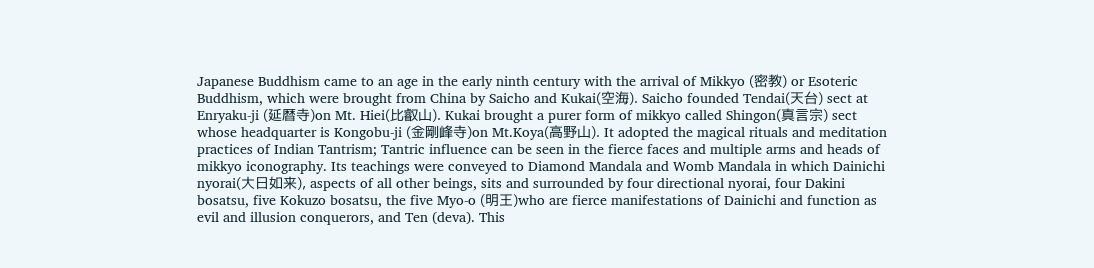Japanese Buddhism came to an age in the early ninth century with the arrival of Mikkyo (密教) or Esoteric Buddhism, which were brought from China by Saicho and Kukai(空海). Saicho founded Tendai(天台) sect at Enryaku-ji (延暦寺)on Mt. Hiei(比叡山). Kukai brought a purer form of mikkyo called Shingon(真言宗) sect whose headquarter is Kongobu-ji (金剛峰寺)on Mt.Koya(高野山). It adopted the magical rituals and meditation practices of Indian Tantrism; Tantric influence can be seen in the fierce faces and multiple arms and heads of mikkyo iconography. Its teachings were conveyed to Diamond Mandala and Womb Mandala in which Dainichi nyorai(大日如来), aspects of all other beings, sits and surrounded by four directional nyorai, four Dakini bosatsu, five Kokuzo bosatsu, the five Myo-o (明王)who are fierce manifestations of Dainichi and function as evil and illusion conquerors, and Ten (deva). This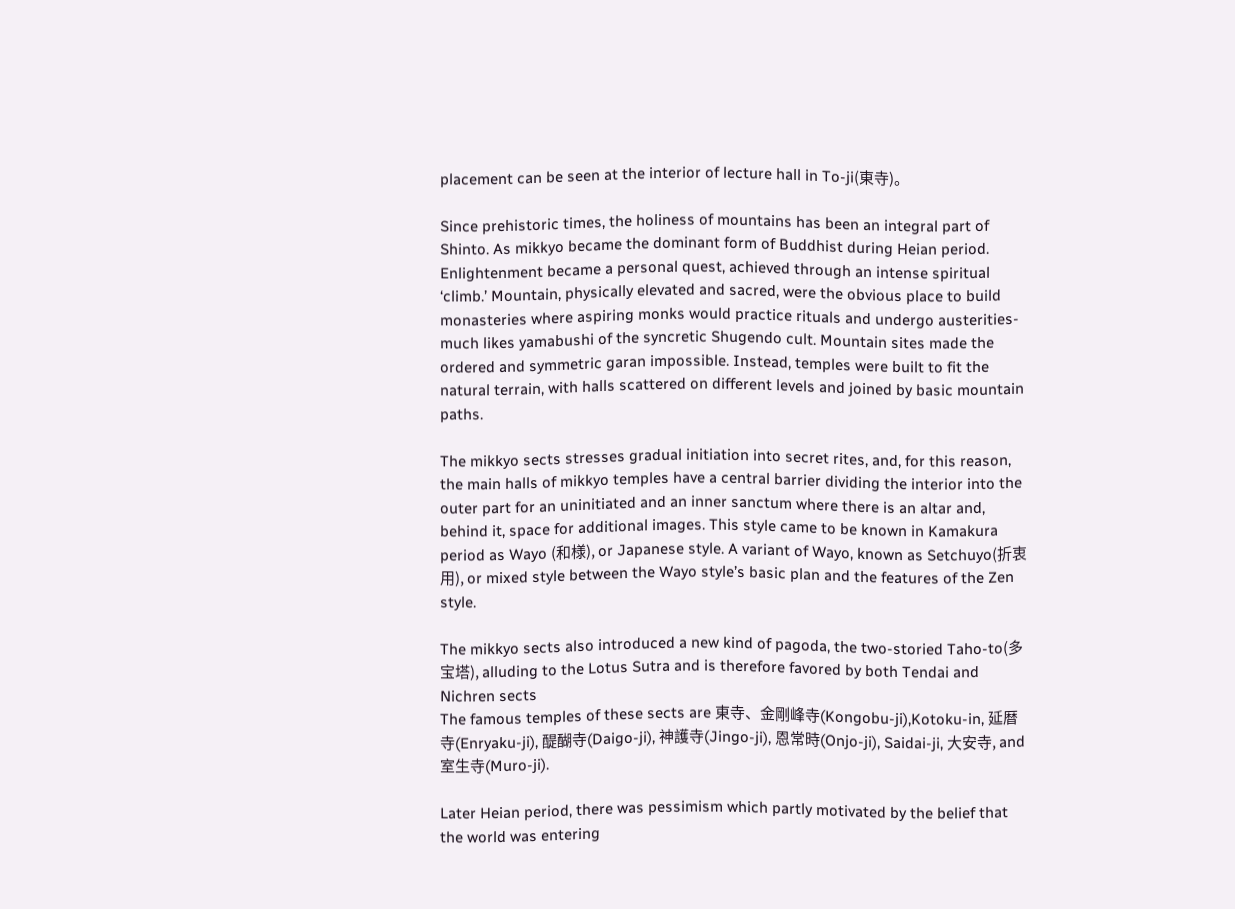placement can be seen at the interior of lecture hall in To-ji(東寺)。

Since prehistoric times, the holiness of mountains has been an integral part of Shinto. As mikkyo became the dominant form of Buddhist during Heian period. Enlightenment became a personal quest, achieved through an intense spiritual ‘climb.’ Mountain, physically elevated and sacred, were the obvious place to build monasteries where aspiring monks would practice rituals and undergo austerities- much likes yamabushi of the syncretic Shugendo cult. Mountain sites made the ordered and symmetric garan impossible. Instead, temples were built to fit the natural terrain, with halls scattered on different levels and joined by basic mountain paths.

The mikkyo sects stresses gradual initiation into secret rites, and, for this reason, the main halls of mikkyo temples have a central barrier dividing the interior into the outer part for an uninitiated and an inner sanctum where there is an altar and, behind it, space for additional images. This style came to be known in Kamakura period as Wayo (和様), or Japanese style. A variant of Wayo, known as Setchuyo(折衷用), or mixed style between the Wayo style’s basic plan and the features of the Zen style.

The mikkyo sects also introduced a new kind of pagoda, the two-storied Taho-to(多宝塔), alluding to the Lotus Sutra and is therefore favored by both Tendai and Nichren sects
The famous temples of these sects are 東寺、金剛峰寺(Kongobu-ji),Kotoku-in, 延暦寺(Enryaku-ji), 醍醐寺(Daigo-ji), 神護寺(Jingo-ji), 恩常時(Onjo-ji), Saidai-ji, 大安寺, and 室生寺(Muro-ji).

Later Heian period, there was pessimism which partly motivated by the belief that the world was entering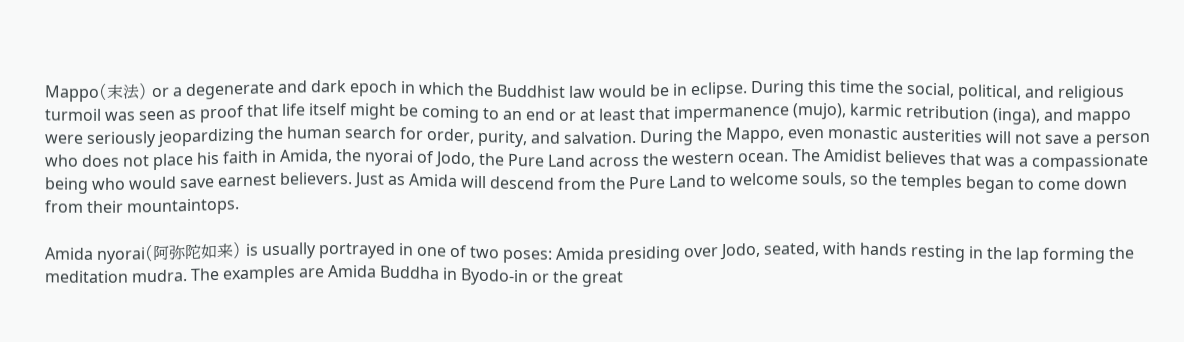Mappo(末法) or a degenerate and dark epoch in which the Buddhist law would be in eclipse. During this time the social, political, and religious turmoil was seen as proof that life itself might be coming to an end or at least that impermanence (mujo), karmic retribution (inga), and mappo were seriously jeopardizing the human search for order, purity, and salvation. During the Mappo, even monastic austerities will not save a person who does not place his faith in Amida, the nyorai of Jodo, the Pure Land across the western ocean. The Amidist believes that was a compassionate being who would save earnest believers. Just as Amida will descend from the Pure Land to welcome souls, so the temples began to come down from their mountaintops.

Amida nyorai(阿弥陀如来) is usually portrayed in one of two poses: Amida presiding over Jodo, seated, with hands resting in the lap forming the meditation mudra. The examples are Amida Buddha in Byodo-in or the great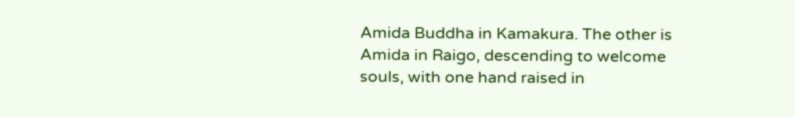Amida Buddha in Kamakura. The other is Amida in Raigo, descending to welcome souls, with one hand raised in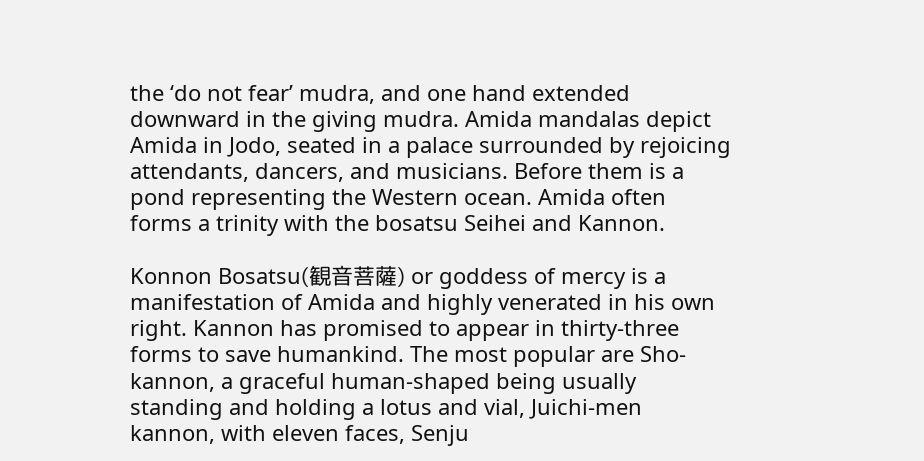the ‘do not fear’ mudra, and one hand extended downward in the giving mudra. Amida mandalas depict Amida in Jodo, seated in a palace surrounded by rejoicing attendants, dancers, and musicians. Before them is a pond representing the Western ocean. Amida often forms a trinity with the bosatsu Seihei and Kannon.

Konnon Bosatsu(観音菩薩) or goddess of mercy is a manifestation of Amida and highly venerated in his own right. Kannon has promised to appear in thirty-three forms to save humankind. The most popular are Sho-kannon, a graceful human-shaped being usually standing and holding a lotus and vial, Juichi-men kannon, with eleven faces, Senju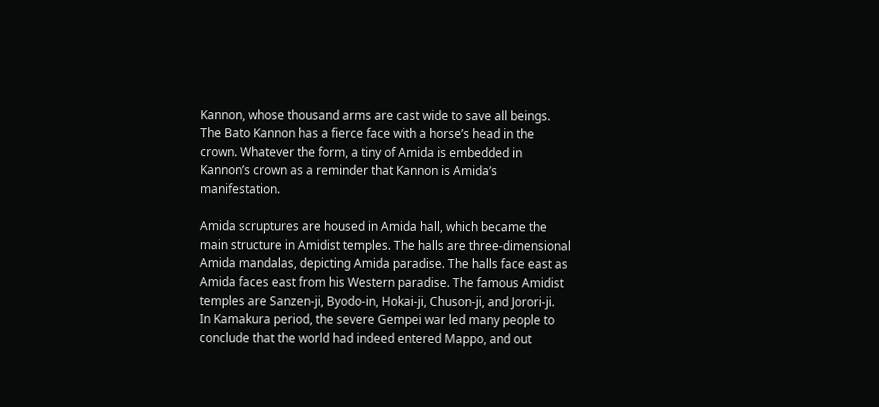Kannon, whose thousand arms are cast wide to save all beings. The Bato Kannon has a fierce face with a horse’s head in the crown. Whatever the form, a tiny of Amida is embedded in Kannon’s crown as a reminder that Kannon is Amida’s manifestation.

Amida scruptures are housed in Amida hall, which became the main structure in Amidist temples. The halls are three-dimensional Amida mandalas, depicting Amida paradise. The halls face east as Amida faces east from his Western paradise. The famous Amidist temples are Sanzen-ji, Byodo-in, Hokai-ji, Chuson-ji, and Jorori-ji.
In Kamakura period, the severe Gempei war led many people to conclude that the world had indeed entered Mappo, and out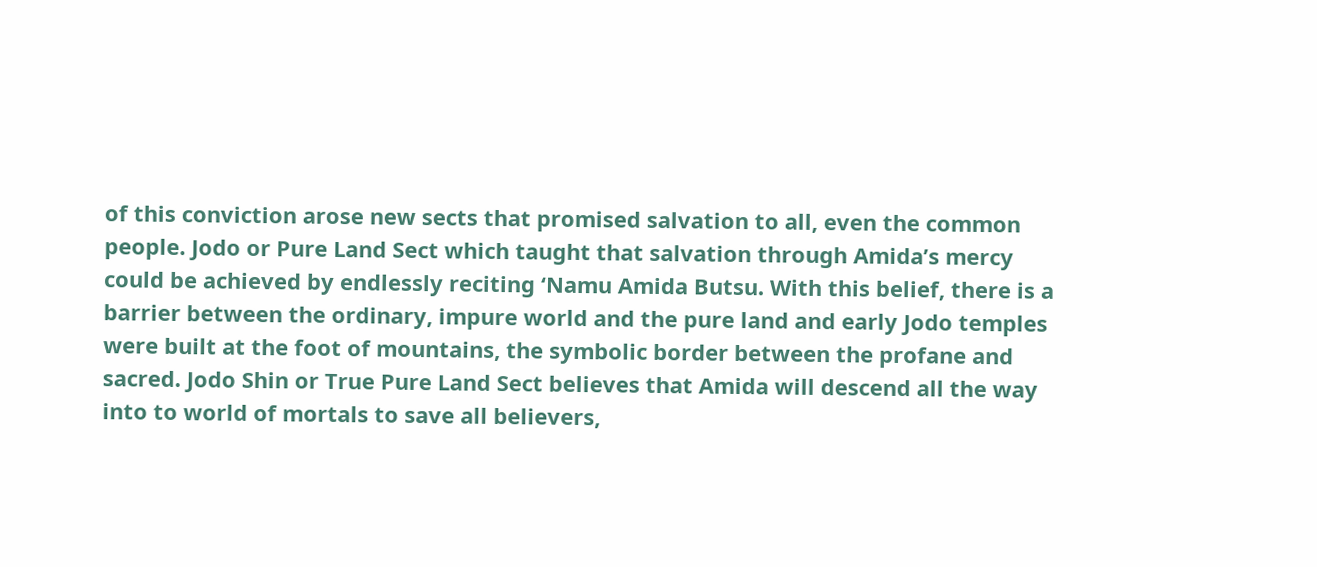of this conviction arose new sects that promised salvation to all, even the common people. Jodo or Pure Land Sect which taught that salvation through Amida’s mercy could be achieved by endlessly reciting ‘Namu Amida Butsu. With this belief, there is a barrier between the ordinary, impure world and the pure land and early Jodo temples were built at the foot of mountains, the symbolic border between the profane and sacred. Jodo Shin or True Pure Land Sect believes that Amida will descend all the way into to world of mortals to save all believers,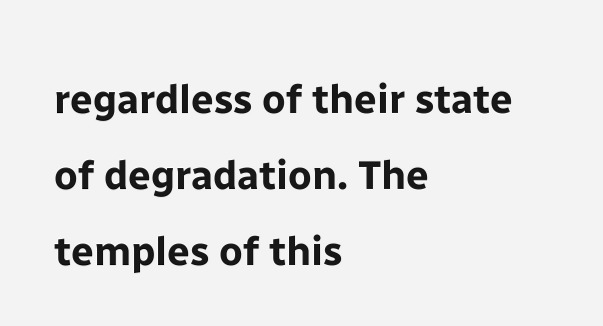regardless of their state of degradation. The temples of this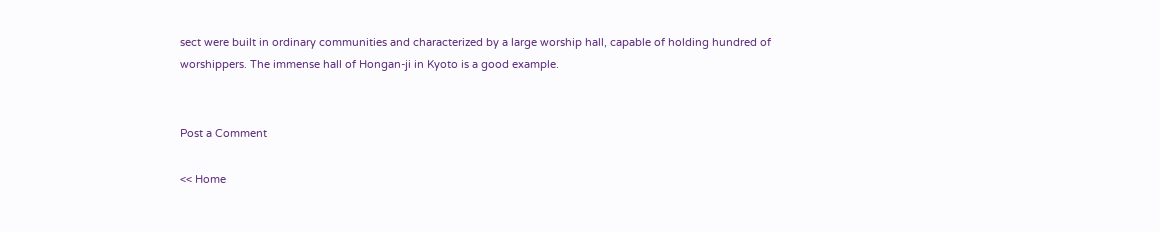sect were built in ordinary communities and characterized by a large worship hall, capable of holding hundred of worshippers. The immense hall of Hongan-ji in Kyoto is a good example.


Post a Comment

<< Home